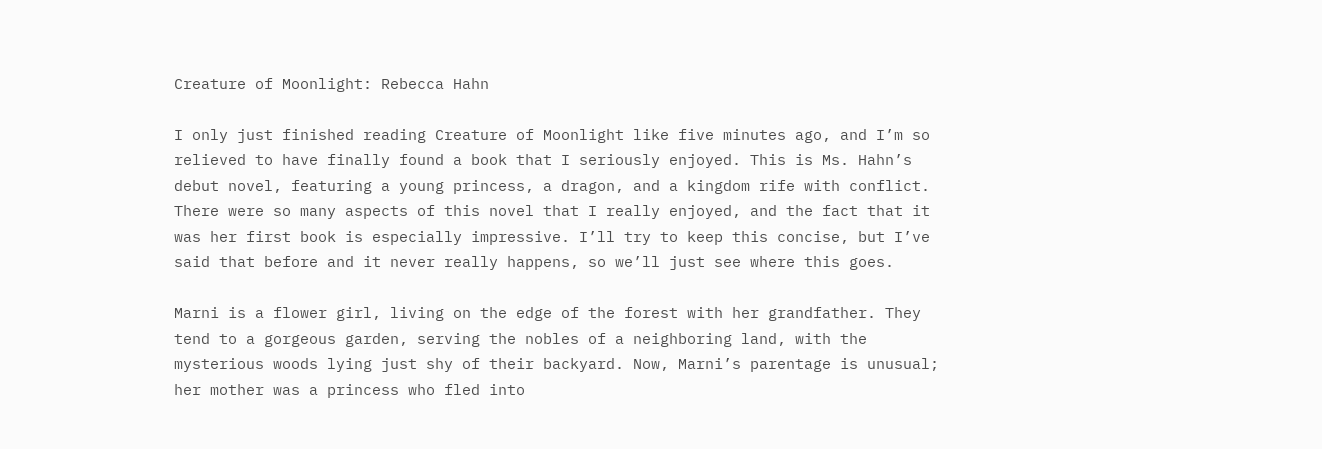Creature of Moonlight: Rebecca Hahn

I only just finished reading Creature of Moonlight like five minutes ago, and I’m so relieved to have finally found a book that I seriously enjoyed. This is Ms. Hahn’s debut novel, featuring a young princess, a dragon, and a kingdom rife with conflict. There were so many aspects of this novel that I really enjoyed, and the fact that it was her first book is especially impressive. I’ll try to keep this concise, but I’ve said that before and it never really happens, so we’ll just see where this goes.

Marni is a flower girl, living on the edge of the forest with her grandfather. They tend to a gorgeous garden, serving the nobles of a neighboring land, with the mysterious woods lying just shy of their backyard. Now, Marni’s parentage is unusual; her mother was a princess who fled into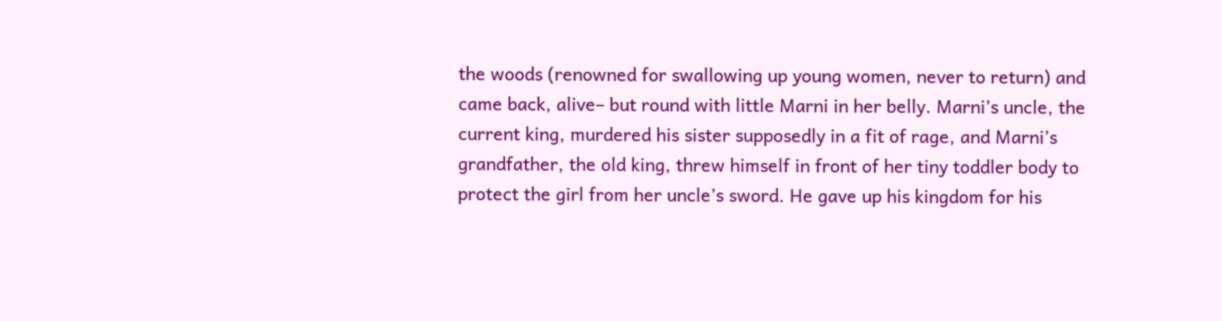the woods (renowned for swallowing up young women, never to return) and came back, alive– but round with little Marni in her belly. Marni’s uncle, the current king, murdered his sister supposedly in a fit of rage, and Marni’s grandfather, the old king, threw himself in front of her tiny toddler body to protect the girl from her uncle’s sword. He gave up his kingdom for his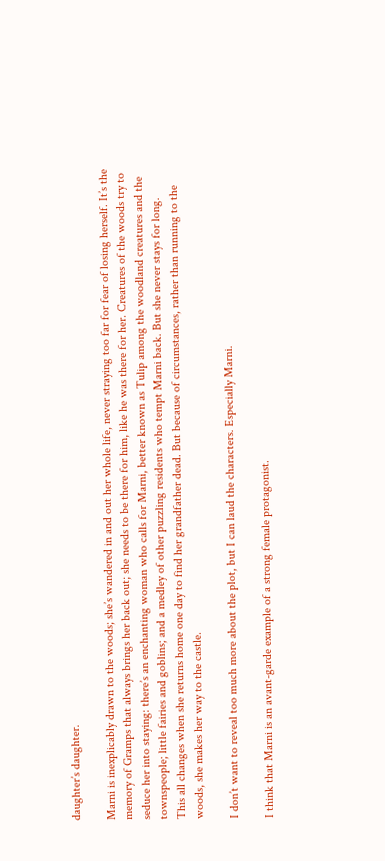daughter’s daughter.

Marni is inexplicably drawn to the woods; she’s wandered in and out her whole life, never straying too far for fear of losing herself. It’s the memory of Gramps that always brings her back out; she needs to be there for him, like he was there for her. Creatures of the woods try to seduce her into staying: there’s an enchanting woman who calls for Marni, better known as Tulip among the woodland creatures and the townspeople; little fairies and goblins; and a medley of other puzzling residents who tempt Marni back. But she never stays for long.
This all changes when she returns home one day to find her grandfather dead. But because of circumstances, rather than running to the woods, she makes her way to the castle.

I don’t want to reveal too much more about the plot, but I can laud the characters. Especially Marni.

I think that Marni is an avant-garde example of a strong female protagonist.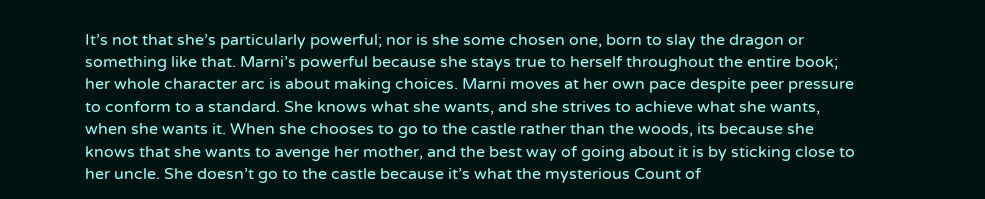It’s not that she’s particularly powerful; nor is she some chosen one, born to slay the dragon or something like that. Marni’s powerful because she stays true to herself throughout the entire book; her whole character arc is about making choices. Marni moves at her own pace despite peer pressure to conform to a standard. She knows what she wants, and she strives to achieve what she wants, when she wants it. When she chooses to go to the castle rather than the woods, its because she knows that she wants to avenge her mother, and the best way of going about it is by sticking close to her uncle. She doesn’t go to the castle because it’s what the mysterious Count of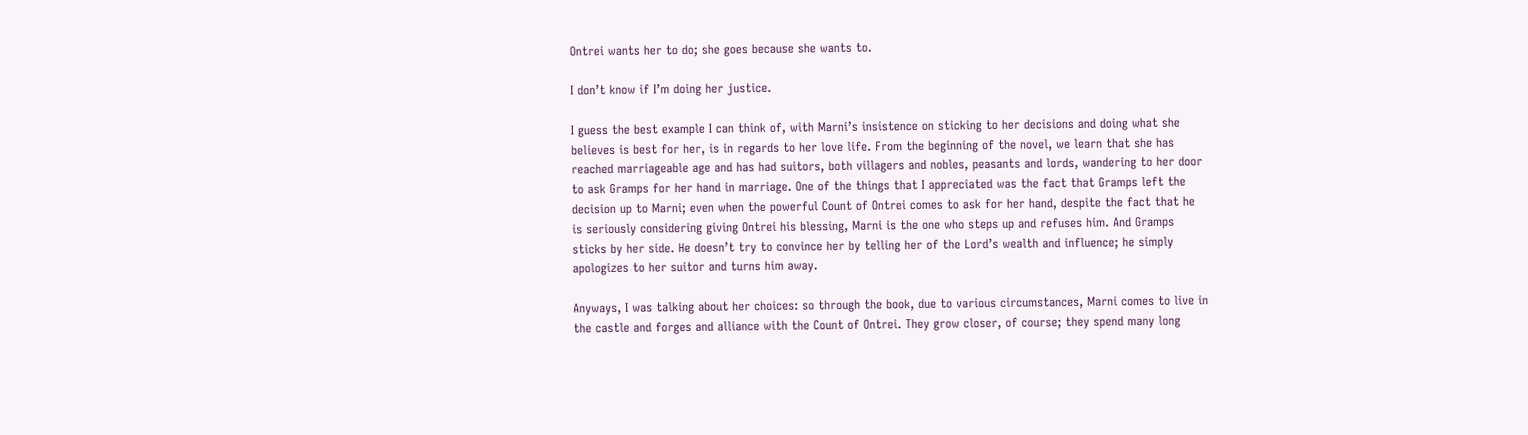Ontrei wants her to do; she goes because she wants to.

I don’t know if I’m doing her justice.

I guess the best example I can think of, with Marni’s insistence on sticking to her decisions and doing what she believes is best for her, is in regards to her love life. From the beginning of the novel, we learn that she has reached marriageable age and has had suitors, both villagers and nobles, peasants and lords, wandering to her door to ask Gramps for her hand in marriage. One of the things that I appreciated was the fact that Gramps left the decision up to Marni; even when the powerful Count of Ontrei comes to ask for her hand, despite the fact that he is seriously considering giving Ontrei his blessing, Marni is the one who steps up and refuses him. And Gramps sticks by her side. He doesn’t try to convince her by telling her of the Lord’s wealth and influence; he simply apologizes to her suitor and turns him away.

Anyways, I was talking about her choices: so through the book, due to various circumstances, Marni comes to live in the castle and forges and alliance with the Count of Ontrei. They grow closer, of course; they spend many long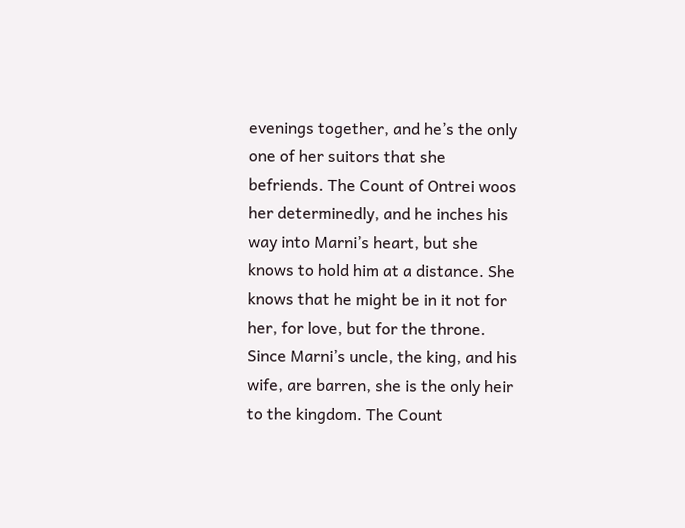evenings together, and he’s the only one of her suitors that she befriends. The Count of Ontrei woos her determinedly, and he inches his way into Marni’s heart, but she knows to hold him at a distance. She knows that he might be in it not for her, for love, but for the throne. Since Marni’s uncle, the king, and his wife, are barren, she is the only heir to the kingdom. The Count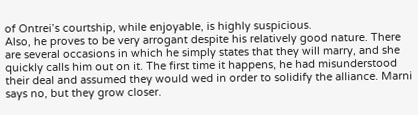of Ontrei’s courtship, while enjoyable, is highly suspicious.
Also, he proves to be very arrogant despite his relatively good nature. There are several occasions in which he simply states that they will marry, and she quickly calls him out on it. The first time it happens, he had misunderstood their deal and assumed they would wed in order to solidify the alliance. Marni says no, but they grow closer.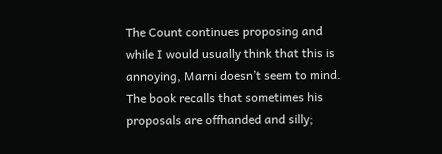The Count continues proposing and while I would usually think that this is annoying, Marni doesn’t seem to mind. The book recalls that sometimes his proposals are offhanded and silly;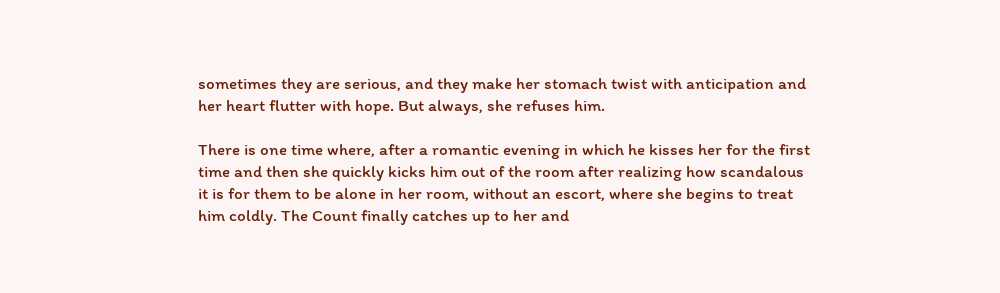sometimes they are serious, and they make her stomach twist with anticipation and her heart flutter with hope. But always, she refuses him.

There is one time where, after a romantic evening in which he kisses her for the first time and then she quickly kicks him out of the room after realizing how scandalous it is for them to be alone in her room, without an escort, where she begins to treat him coldly. The Count finally catches up to her and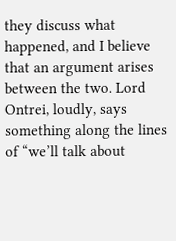they discuss what happened, and I believe that an argument arises between the two. Lord Ontrei, loudly, says something along the lines of “we’ll talk about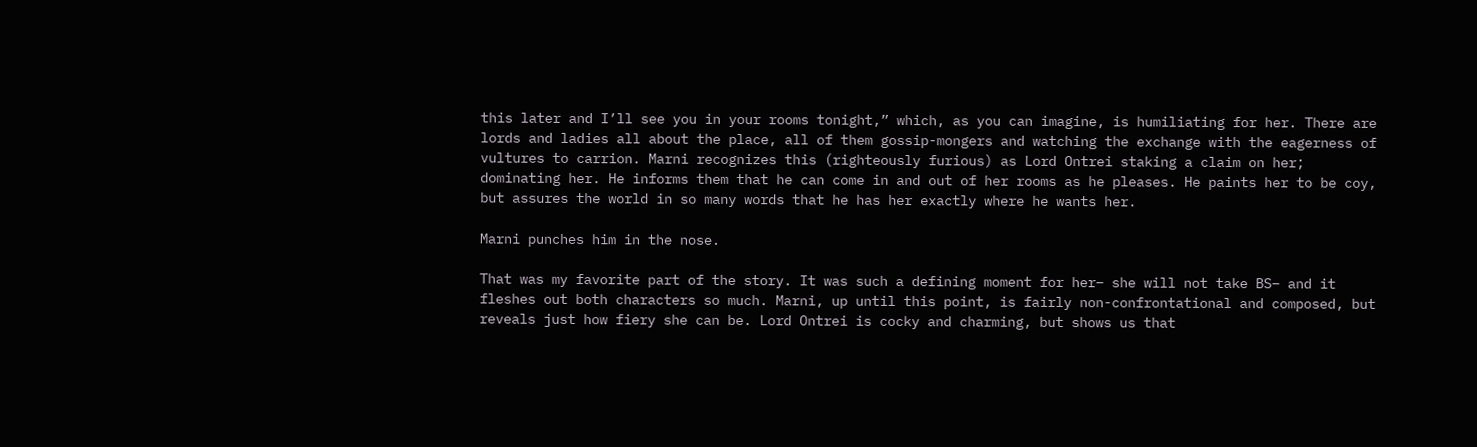this later and I’ll see you in your rooms tonight,” which, as you can imagine, is humiliating for her. There are lords and ladies all about the place, all of them gossip-mongers and watching the exchange with the eagerness of vultures to carrion. Marni recognizes this (righteously furious) as Lord Ontrei staking a claim on her; dominating her. He informs them that he can come in and out of her rooms as he pleases. He paints her to be coy, but assures the world in so many words that he has her exactly where he wants her.

Marni punches him in the nose.

That was my favorite part of the story. It was such a defining moment for her– she will not take BS– and it fleshes out both characters so much. Marni, up until this point, is fairly non-confrontational and composed, but reveals just how fiery she can be. Lord Ontrei is cocky and charming, but shows us that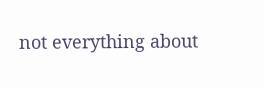not everything about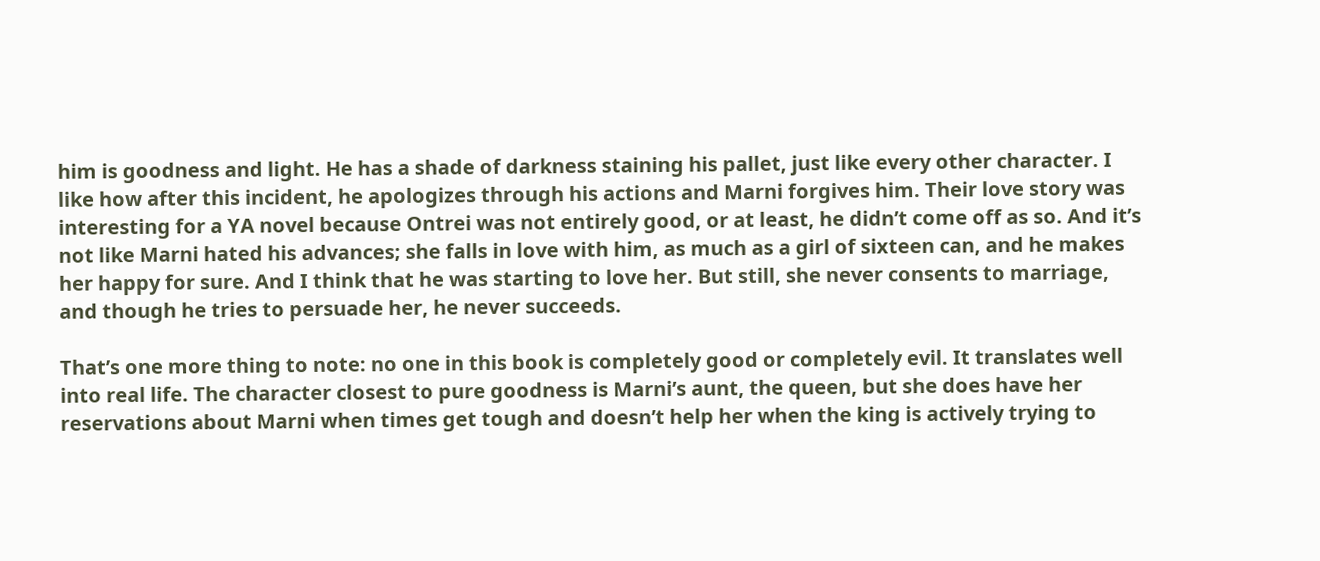him is goodness and light. He has a shade of darkness staining his pallet, just like every other character. I like how after this incident, he apologizes through his actions and Marni forgives him. Their love story was interesting for a YA novel because Ontrei was not entirely good, or at least, he didn’t come off as so. And it’s not like Marni hated his advances; she falls in love with him, as much as a girl of sixteen can, and he makes her happy for sure. And I think that he was starting to love her. But still, she never consents to marriage, and though he tries to persuade her, he never succeeds.

That’s one more thing to note: no one in this book is completely good or completely evil. It translates well into real life. The character closest to pure goodness is Marni’s aunt, the queen, but she does have her reservations about Marni when times get tough and doesn’t help her when the king is actively trying to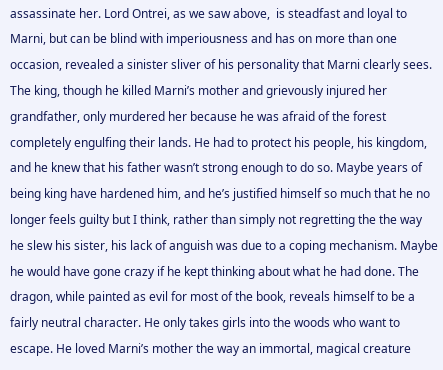assassinate her. Lord Ontrei, as we saw above,  is steadfast and loyal to Marni, but can be blind with imperiousness and has on more than one occasion, revealed a sinister sliver of his personality that Marni clearly sees. The king, though he killed Marni’s mother and grievously injured her grandfather, only murdered her because he was afraid of the forest completely engulfing their lands. He had to protect his people, his kingdom, and he knew that his father wasn’t strong enough to do so. Maybe years of being king have hardened him, and he’s justified himself so much that he no longer feels guilty but I think, rather than simply not regretting the the way he slew his sister, his lack of anguish was due to a coping mechanism. Maybe he would have gone crazy if he kept thinking about what he had done. The dragon, while painted as evil for most of the book, reveals himself to be a fairly neutral character. He only takes girls into the woods who want to escape. He loved Marni’s mother the way an immortal, magical creature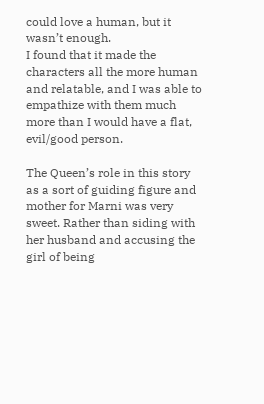could love a human, but it wasn’t enough.
I found that it made the characters all the more human and relatable, and I was able to empathize with them much more than I would have a flat, evil/good person.

The Queen’s role in this story as a sort of guiding figure and mother for Marni was very sweet. Rather than siding with her husband and accusing the girl of being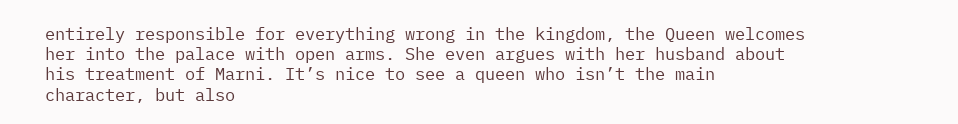entirely responsible for everything wrong in the kingdom, the Queen welcomes her into the palace with open arms. She even argues with her husband about his treatment of Marni. It’s nice to see a queen who isn’t the main character, but also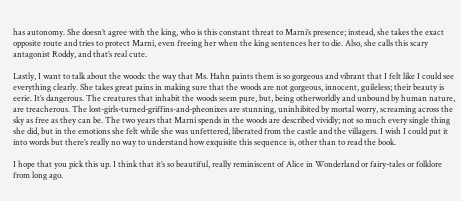has autonomy. She doesn’t agree with the king, who is this constant threat to Marni’s presence; instead, she takes the exact opposite route and tries to protect Marni, even freeing her when the king sentences her to die. Also, she calls this scary antagonist Roddy, and that’s real cute.

Lastly, I want to talk about the woods: the way that Ms. Hahn paints them is so gorgeous and vibrant that I felt like I could see everything clearly. She takes great pains in making sure that the woods are not gorgeous, innocent, guileless; their beauty is eerie. It’s dangerous. The creatures that inhabit the woods seem pure, but, being otherworldly and unbound by human nature, are treacherous. The lost-girls-turned-griffins-and-pheonixes are stunning, uninhibited by mortal worry, screaming across the sky as free as they can be. The two years that Marni spends in the woods are described vividly; not so much every single thing she did, but in the emotions she felt while she was unfettered, liberated from the castle and the villagers. I wish I could put it into words but there’s really no way to understand how exquisite this sequence is, other than to read the book.

I hope that you pick this up. I think that it’s so beautiful, really reminiscent of Alice in Wonderland or fairy-tales or folklore from long ago.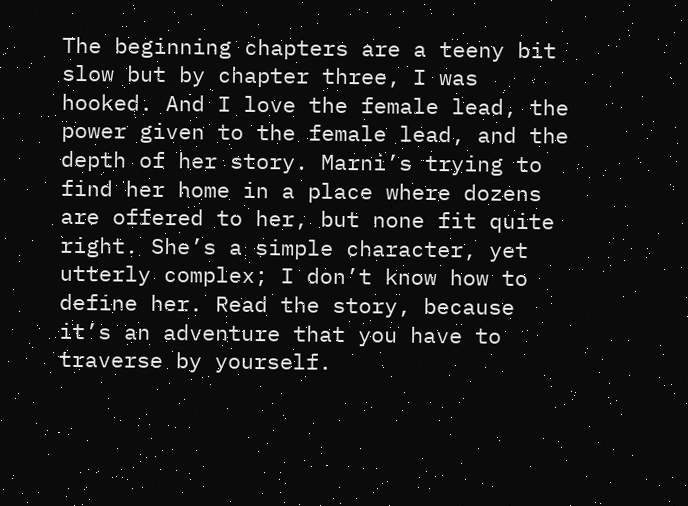The beginning chapters are a teeny bit slow but by chapter three, I was hooked. And I love the female lead, the power given to the female lead, and the depth of her story. Marni’s trying to find her home in a place where dozens are offered to her, but none fit quite right. She’s a simple character, yet utterly complex; I don’t know how to define her. Read the story, because it’s an adventure that you have to traverse by yourself.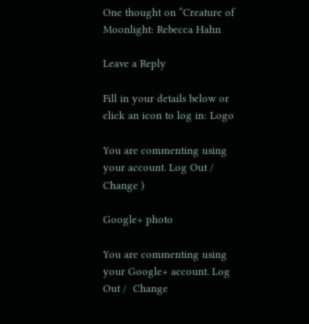One thought on “Creature of Moonlight: Rebecca Hahn

Leave a Reply

Fill in your details below or click an icon to log in: Logo

You are commenting using your account. Log Out /  Change )

Google+ photo

You are commenting using your Google+ account. Log Out /  Change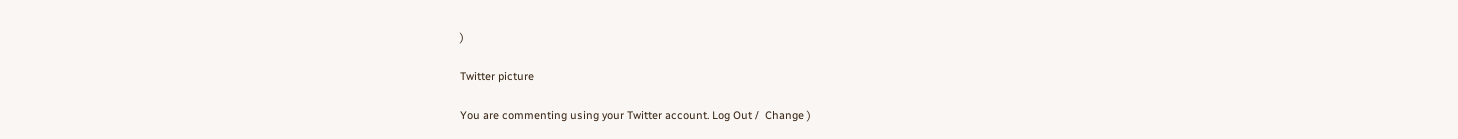)

Twitter picture

You are commenting using your Twitter account. Log Out /  Change )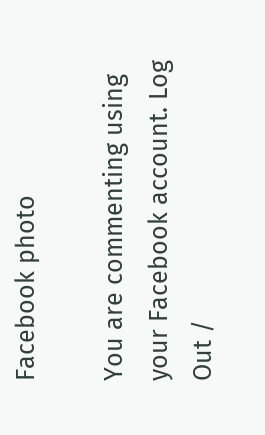Facebook photo

You are commenting using your Facebook account. Log Out /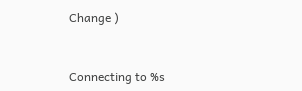Change )


Connecting to %s